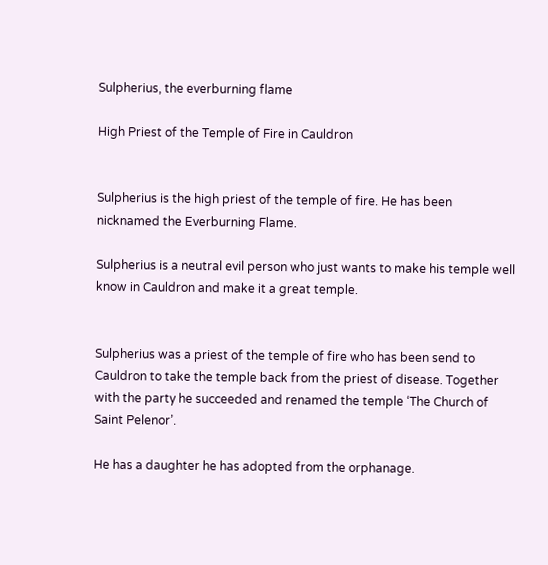Sulpherius, the everburning flame

High Priest of the Temple of Fire in Cauldron


Sulpherius is the high priest of the temple of fire. He has been nicknamed the Everburning Flame.

Sulpherius is a neutral evil person who just wants to make his temple well know in Cauldron and make it a great temple.


Sulpherius was a priest of the temple of fire who has been send to Cauldron to take the temple back from the priest of disease. Together with the party he succeeded and renamed the temple ‘The Church of Saint Pelenor’.

He has a daughter he has adopted from the orphanage.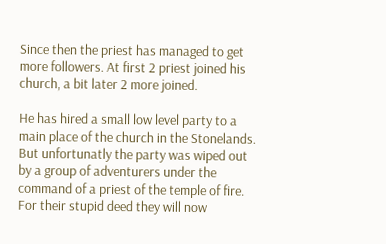Since then the priest has managed to get more followers. At first 2 priest joined his church, a bit later 2 more joined.

He has hired a small low level party to a main place of the church in the Stonelands. But unfortunatly the party was wiped out by a group of adventurers under the command of a priest of the temple of fire. For their stupid deed they will now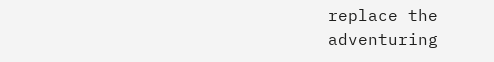replace the adventuring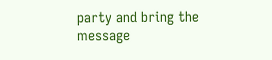party and bring the message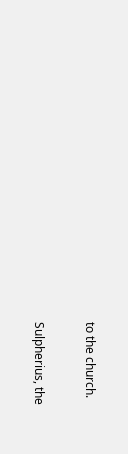to the church.

Sulpherius, the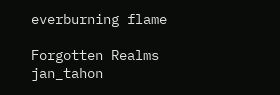everburning flame

Forgotten Realms jan_tahon